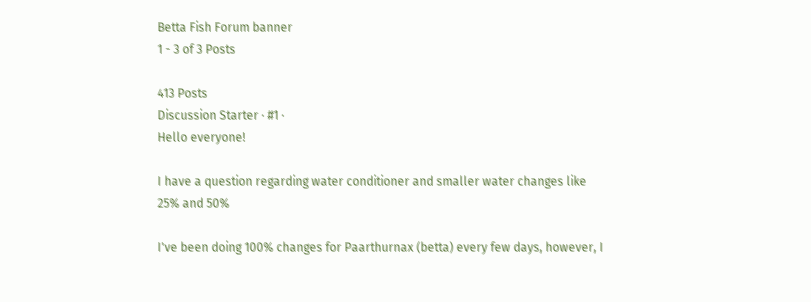Betta Fish Forum banner
1 - 3 of 3 Posts

413 Posts
Discussion Starter · #1 ·
Hello everyone!

I have a question regarding water conditioner and smaller water changes like 25% and 50%

I've been doing 100% changes for Paarthurnax (betta) every few days, however, I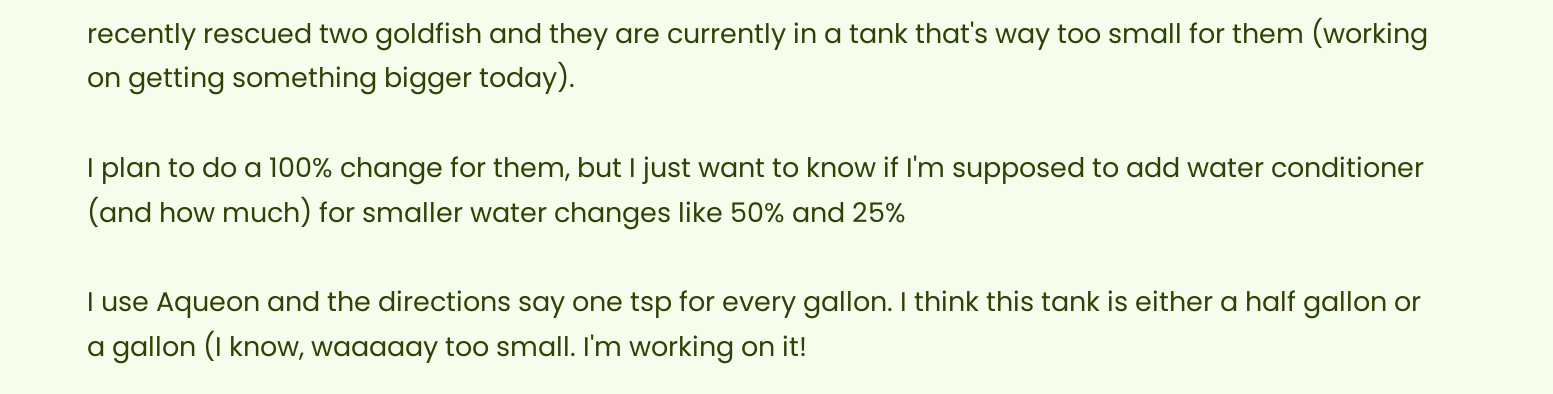recently rescued two goldfish and they are currently in a tank that's way too small for them (working on getting something bigger today).

I plan to do a 100% change for them, but I just want to know if I'm supposed to add water conditioner (and how much) for smaller water changes like 50% and 25%

I use Aqueon and the directions say one tsp for every gallon. I think this tank is either a half gallon or a gallon (I know, waaaaay too small. I'm working on it!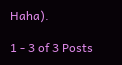Haha).

1 - 3 of 3 Posts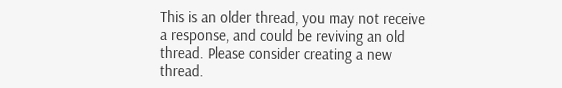This is an older thread, you may not receive a response, and could be reviving an old thread. Please consider creating a new thread.